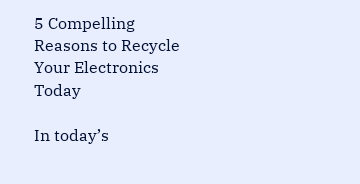5 Compelling Reasons to Recycle Your Electronics Today

In today’s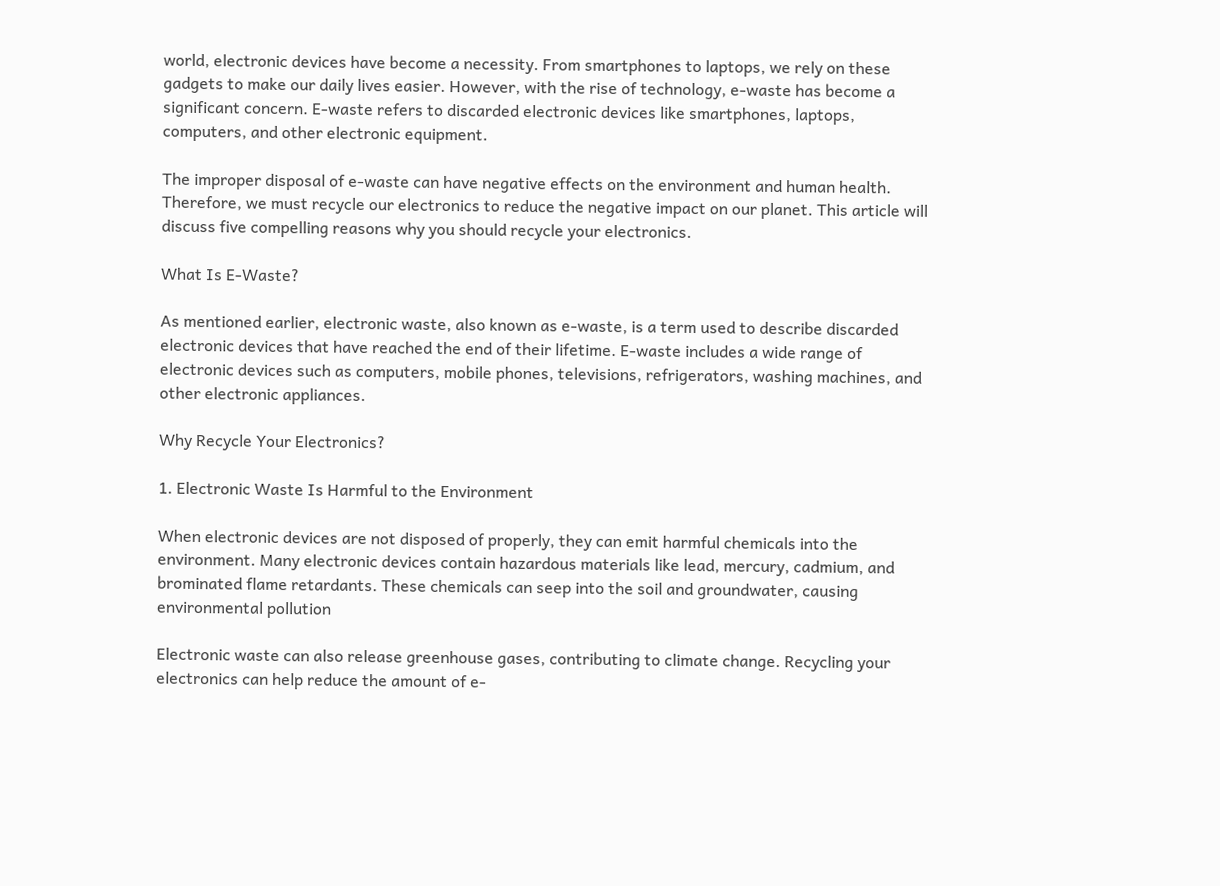world, electronic devices have become a necessity. From smartphones to laptops, we rely on these gadgets to make our daily lives easier. However, with the rise of technology, e-waste has become a significant concern. E-waste refers to discarded electronic devices like smartphones, laptops, computers, and other electronic equipment.

The improper disposal of e-waste can have negative effects on the environment and human health. Therefore, we must recycle our electronics to reduce the negative impact on our planet. This article will discuss five compelling reasons why you should recycle your electronics.

What Is E-Waste?

As mentioned earlier, electronic waste, also known as e-waste, is a term used to describe discarded electronic devices that have reached the end of their lifetime. E-waste includes a wide range of electronic devices such as computers, mobile phones, televisions, refrigerators, washing machines, and other electronic appliances.

Why Recycle Your Electronics?

1. Electronic Waste Is Harmful to the Environment

When electronic devices are not disposed of properly, they can emit harmful chemicals into the environment. Many electronic devices contain hazardous materials like lead, mercury, cadmium, and brominated flame retardants. These chemicals can seep into the soil and groundwater, causing environmental pollution

Electronic waste can also release greenhouse gases, contributing to climate change. Recycling your electronics can help reduce the amount of e-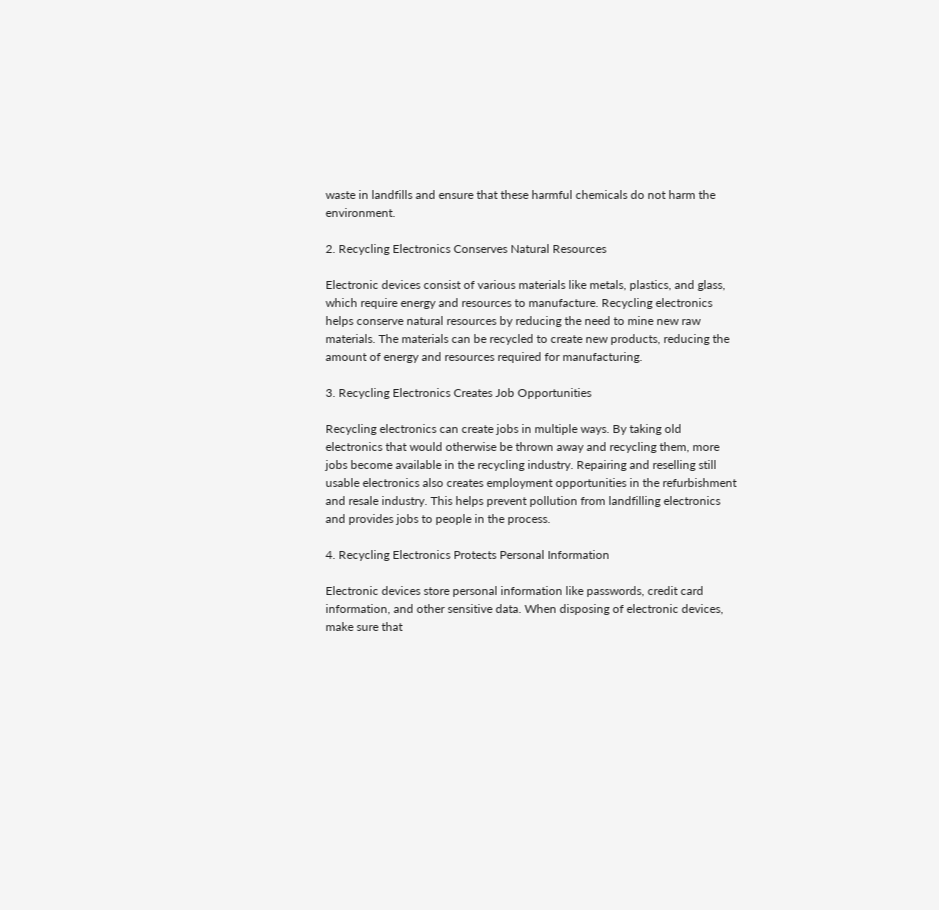waste in landfills and ensure that these harmful chemicals do not harm the environment.

2. Recycling Electronics Conserves Natural Resources

Electronic devices consist of various materials like metals, plastics, and glass, which require energy and resources to manufacture. Recycling electronics helps conserve natural resources by reducing the need to mine new raw materials. The materials can be recycled to create new products, reducing the amount of energy and resources required for manufacturing.

3. Recycling Electronics Creates Job Opportunities

Recycling electronics can create jobs in multiple ways. By taking old electronics that would otherwise be thrown away and recycling them, more jobs become available in the recycling industry. Repairing and reselling still usable electronics also creates employment opportunities in the refurbishment and resale industry. This helps prevent pollution from landfilling electronics and provides jobs to people in the process.

4. Recycling Electronics Protects Personal Information

Electronic devices store personal information like passwords, credit card information, and other sensitive data. When disposing of electronic devices, make sure that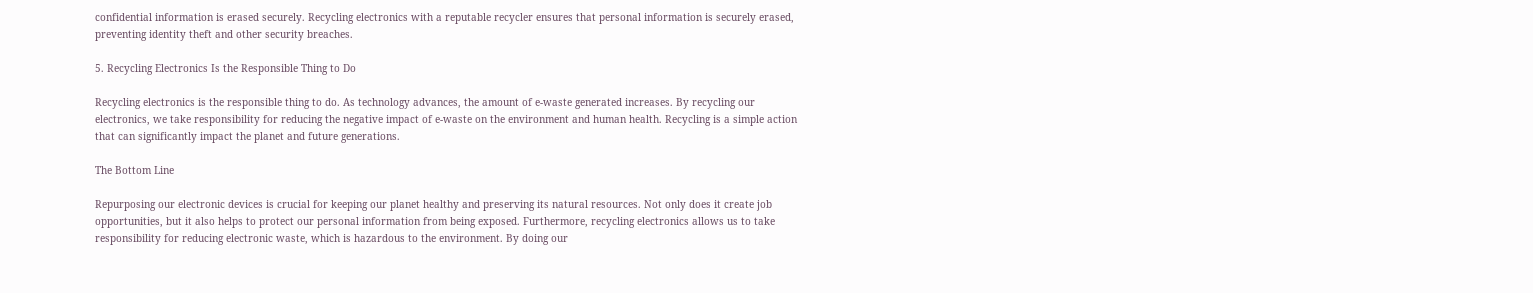confidential information is erased securely. Recycling electronics with a reputable recycler ensures that personal information is securely erased, preventing identity theft and other security breaches.

5. Recycling Electronics Is the Responsible Thing to Do

Recycling electronics is the responsible thing to do. As technology advances, the amount of e-waste generated increases. By recycling our electronics, we take responsibility for reducing the negative impact of e-waste on the environment and human health. Recycling is a simple action that can significantly impact the planet and future generations.

The Bottom Line

Repurposing our electronic devices is crucial for keeping our planet healthy and preserving its natural resources. Not only does it create job opportunities, but it also helps to protect our personal information from being exposed. Furthermore, recycling electronics allows us to take responsibility for reducing electronic waste, which is hazardous to the environment. By doing our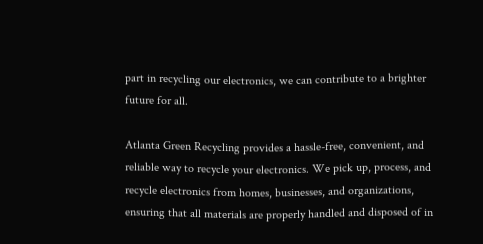part in recycling our electronics, we can contribute to a brighter future for all.

Atlanta Green Recycling provides a hassle-free, convenient, and reliable way to recycle your electronics. We pick up, process, and recycle electronics from homes, businesses, and organizations, ensuring that all materials are properly handled and disposed of in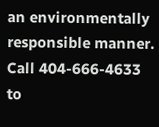an environmentally responsible manner. Call 404-666-4633 to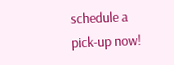schedule a pick-up now!